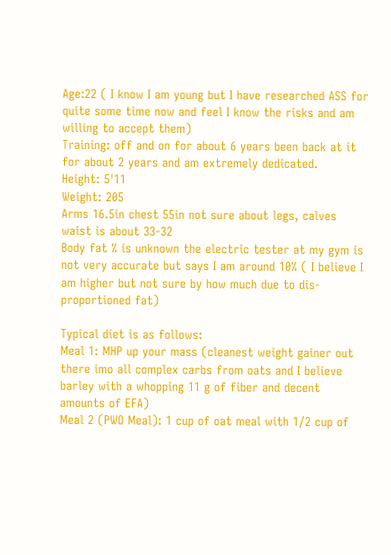Age:22 ( I know I am young but I have researched ASS for quite some time now and feel I know the risks and am willing to accept them)
Training: off and on for about 6 years been back at it for about 2 years and am extremely dedicated.
Height: 5'11
Weight: 205
Arms 16.5in chest 55in not sure about legs, calves waist is about 33-32
Body fat % is unknown the electric tester at my gym is not very accurate but says I am around 10% ( I believe I am higher but not sure by how much due to dis-proportioned fat)

Typical diet is as follows:
Meal 1: MHP up your mass (cleanest weight gainer out there imo all complex carbs from oats and I believe barley with a whopping 11 g of fiber and decent amounts of EFA)
Meal 2 (PWO Meal): 1 cup of oat meal with 1/2 cup of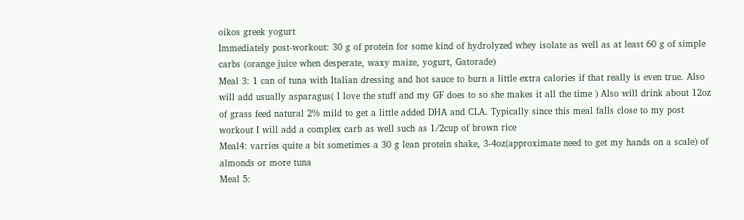oikos greek yogurt
Immediately post-workout: 30 g of protein for some kind of hydrolyzed whey isolate as well as at least 60 g of simple carbs (orange juice when desperate, waxy maize, yogurt, Gatorade)
Meal 3: 1 can of tuna with Italian dressing and hot sauce to burn a little extra calories if that really is even true. Also will add usually asparagus( I love the stuff and my GF does to so she makes it all the time ) Also will drink about 12oz of grass feed natural 2% mild to get a little added DHA and CLA. Typically since this meal falls close to my post workout I will add a complex carb as well such as 1/2cup of brown rice
Meal4: varries quite a bit sometimes a 30 g lean protein shake, 3-4oz(approximate need to get my hands on a scale) of almonds or more tuna
Meal 5: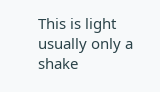This is light usually only a shake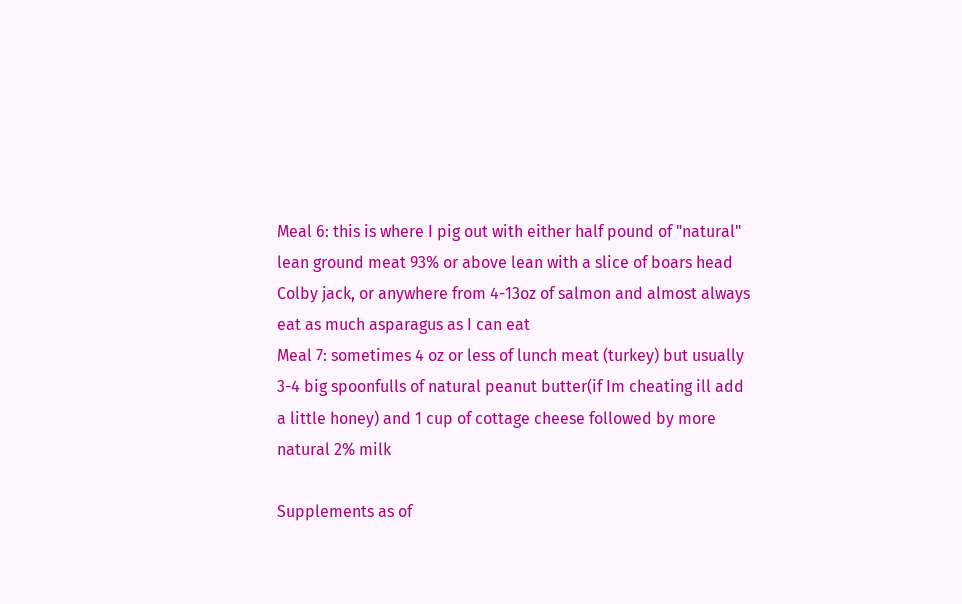Meal 6: this is where I pig out with either half pound of "natural" lean ground meat 93% or above lean with a slice of boars head Colby jack, or anywhere from 4-13oz of salmon and almost always eat as much asparagus as I can eat
Meal 7: sometimes 4 oz or less of lunch meat (turkey) but usually 3-4 big spoonfulls of natural peanut butter(if Im cheating ill add a little honey) and 1 cup of cottage cheese followed by more natural 2% milk

Supplements as of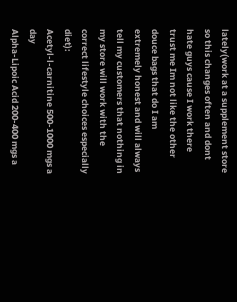lately(work at a supplement store so this changes often and dont hate guys cause I work there trust me Im not like the other douce bags that do I am extremely honest and will always tell my customers that nothing in my store will work with the correct lifestyle choices especially diet):
Acetyl-l-carnitine 500-1000 mgs a day
Alpha-Lipoic Acid 200-400 mgs a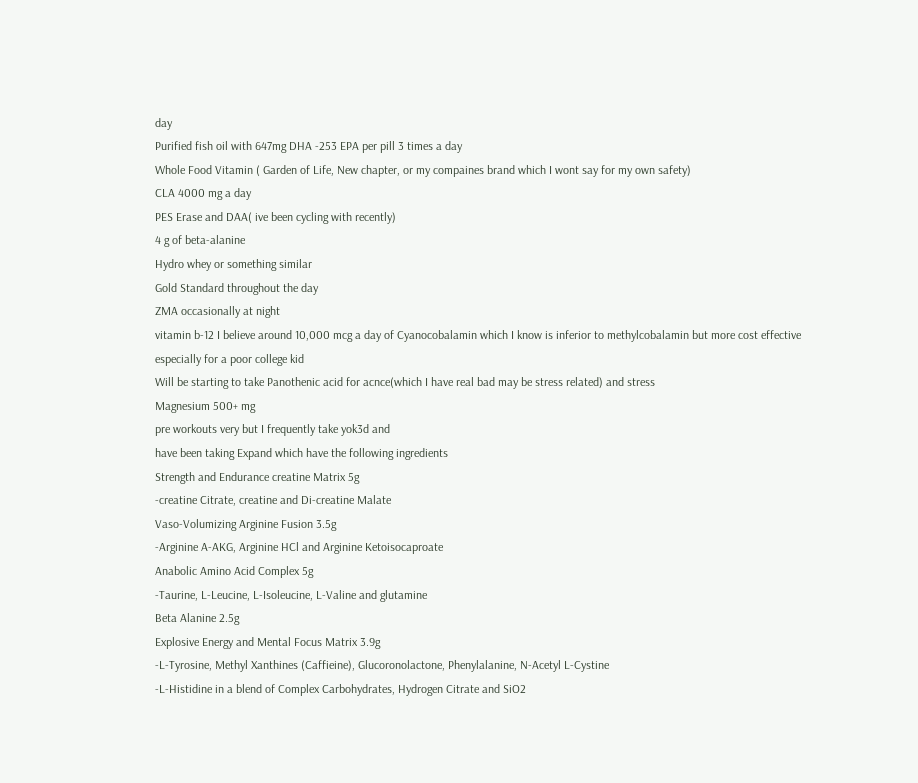day
Purified fish oil with 647mg DHA -253 EPA per pill 3 times a day
Whole Food Vitamin ( Garden of Life, New chapter, or my compaines brand which I wont say for my own safety)
CLA 4000 mg a day
PES Erase and DAA( ive been cycling with recently)
4 g of beta-alanine
Hydro whey or something similar
Gold Standard throughout the day
ZMA occasionally at night
vitamin b-12 I believe around 10,000 mcg a day of Cyanocobalamin which I know is inferior to methylcobalamin but more cost effective especially for a poor college kid
Will be starting to take Panothenic acid for acnce(which I have real bad may be stress related) and stress
Magnesium 500+ mg
pre workouts very but I frequently take yok3d and
have been taking Expand which have the following ingredients
Strength and Endurance creatine Matrix 5g
-creatine Citrate, creatine and Di-creatine Malate
Vaso-Volumizing Arginine Fusion 3.5g
-Arginine A-AKG, Arginine HCl and Arginine Ketoisocaproate
Anabolic Amino Acid Complex 5g
-Taurine, L-Leucine, L-Isoleucine, L-Valine and glutamine
Beta Alanine 2.5g
Explosive Energy and Mental Focus Matrix 3.9g
-L-Tyrosine, Methyl Xanthines (Caffieine), Glucoronolactone, Phenylalanine, N-Acetyl L-Cystine
-L-Histidine in a blend of Complex Carbohydrates, Hydrogen Citrate and SiO2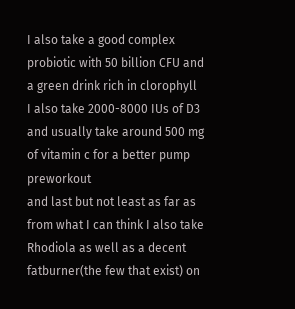I also take a good complex probiotic with 50 billion CFU and a green drink rich in clorophyll
I also take 2000-8000 IUs of D3
and usually take around 500 mg of vitamin c for a better pump preworkout
and last but not least as far as from what I can think I also take Rhodiola as well as a decent fatburner(the few that exist) on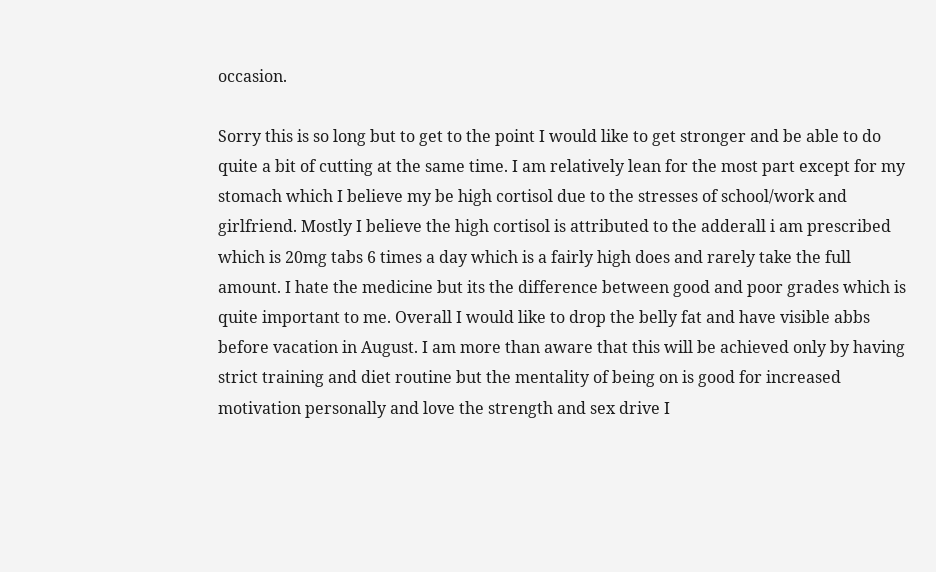occasion.

Sorry this is so long but to get to the point I would like to get stronger and be able to do quite a bit of cutting at the same time. I am relatively lean for the most part except for my stomach which I believe my be high cortisol due to the stresses of school/work and girlfriend. Mostly I believe the high cortisol is attributed to the adderall i am prescribed which is 20mg tabs 6 times a day which is a fairly high does and rarely take the full amount. I hate the medicine but its the difference between good and poor grades which is quite important to me. Overall I would like to drop the belly fat and have visible abbs before vacation in August. I am more than aware that this will be achieved only by having strict training and diet routine but the mentality of being on is good for increased motivation personally and love the strength and sex drive I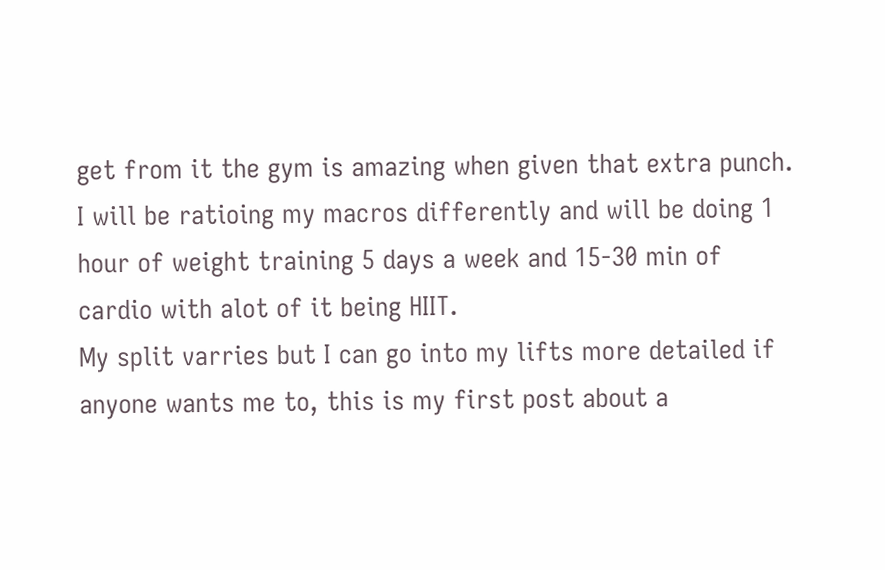get from it the gym is amazing when given that extra punch.
I will be ratioing my macros differently and will be doing 1 hour of weight training 5 days a week and 15-30 min of cardio with alot of it being HIIT.
My split varries but I can go into my lifts more detailed if anyone wants me to, this is my first post about a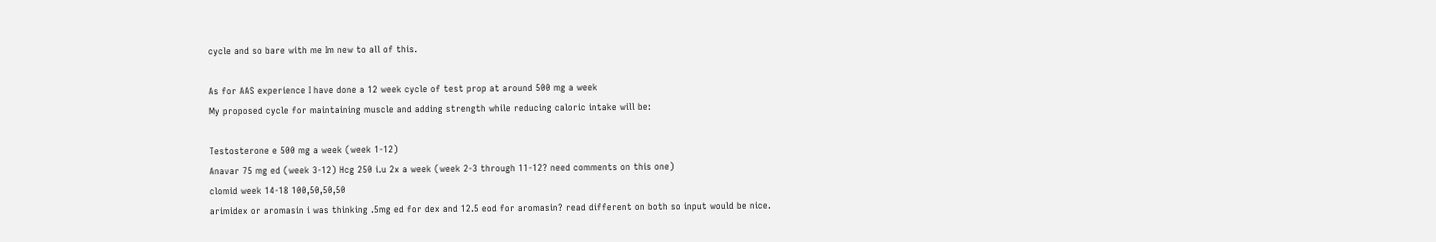cycle and so bare with me Im new to all of this.

As for AAS experience I have done a 12 week cycle of test prop at around 500 mg a week
My proposed cycle for maintaining muscle and adding strength while reducing caloric intake will be:

Testosterone e 500 mg a week (week 1-12)
Anavar 75 mg ed (week 3-12) Hcg 250 i.u 2x a week (week 2-3 through 11-12? need comments on this one)
clomid week 14-18 100,50,50,50
arimidex or aromasin i was thinking .5mg ed for dex and 12.5 eod for aromasin? read different on both so input would be nice.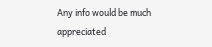Any info would be much appreciated